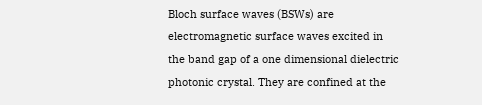Bloch surface waves (BSWs) are electromagnetic surface waves excited in the band gap of a one dimensional dielectric photonic crystal. They are confined at the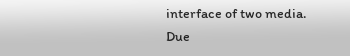interface of two media. Due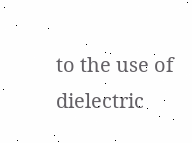to the use of dielectric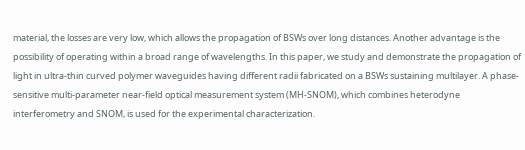material, the losses are very low, which allows the propagation of BSWs over long distances. Another advantage is the possibility of operating within a broad range of wavelengths. In this paper, we study and demonstrate the propagation of light in ultra-thin curved polymer waveguides having different radii fabricated on a BSWs sustaining multilayer. A phase-sensitive multi-parameter near-field optical measurement system (MH-SNOM), which combines heterodyne interferometry and SNOM, is used for the experimental characterization.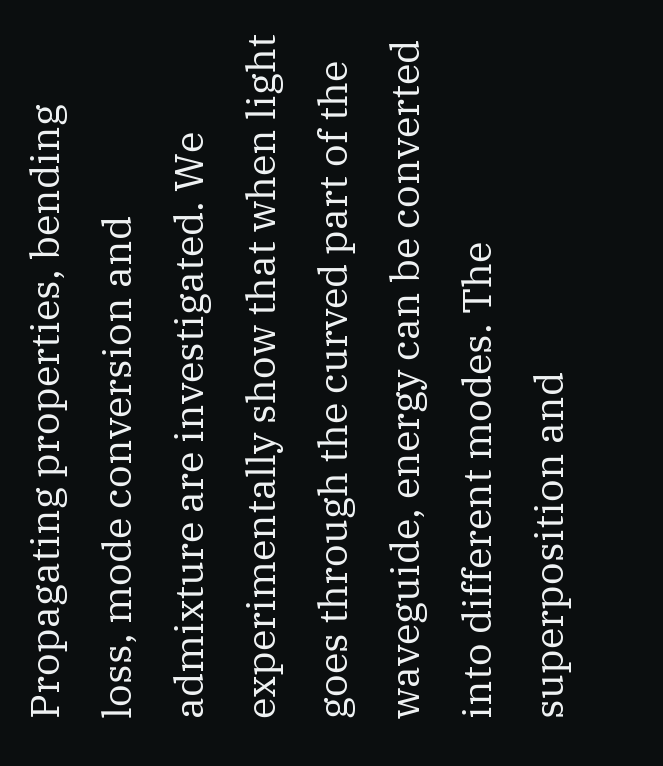Propagating properties, bending loss, mode conversion and admixture are investigated. We experimentally show that when light goes through the curved part of the waveguide, energy can be converted into different modes. The superposition and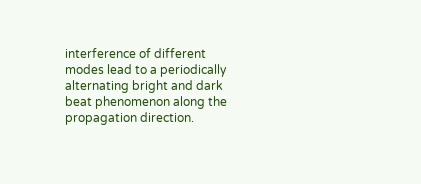interference of different modes lead to a periodically alternating bright and dark beat phenomenon along the propagation direction.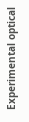Experimental optical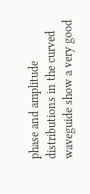phase and amplitude distributions in the curved waveguide show a very good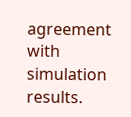agreement with simulation results.